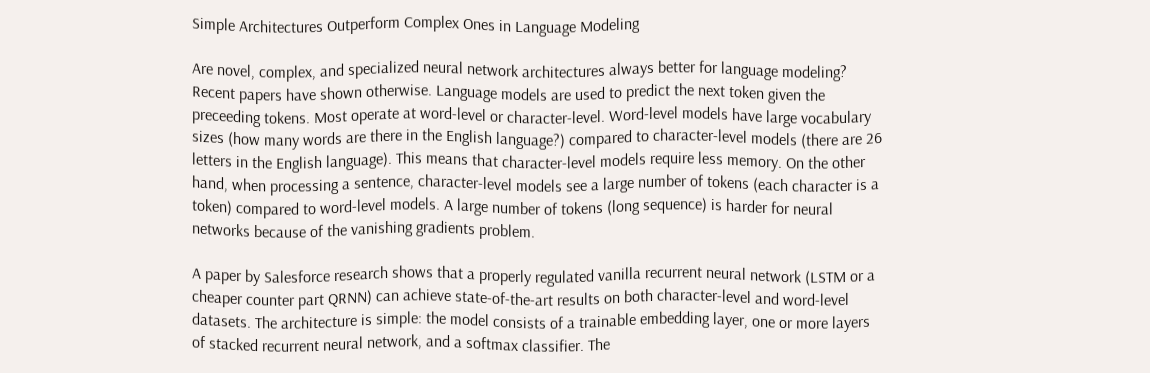Simple Architectures Outperform Complex Ones in Language Modeling

Are novel, complex, and specialized neural network architectures always better for language modeling? Recent papers have shown otherwise. Language models are used to predict the next token given the preceeding tokens. Most operate at word-level or character-level. Word-level models have large vocabulary sizes (how many words are there in the English language?) compared to character-level models (there are 26 letters in the English language). This means that character-level models require less memory. On the other hand, when processing a sentence, character-level models see a large number of tokens (each character is a token) compared to word-level models. A large number of tokens (long sequence) is harder for neural networks because of the vanishing gradients problem.

A paper by Salesforce research shows that a properly regulated vanilla recurrent neural network (LSTM or a cheaper counter part QRNN) can achieve state-of-the-art results on both character-level and word-level datasets. The architecture is simple: the model consists of a trainable embedding layer, one or more layers of stacked recurrent neural network, and a softmax classifier. The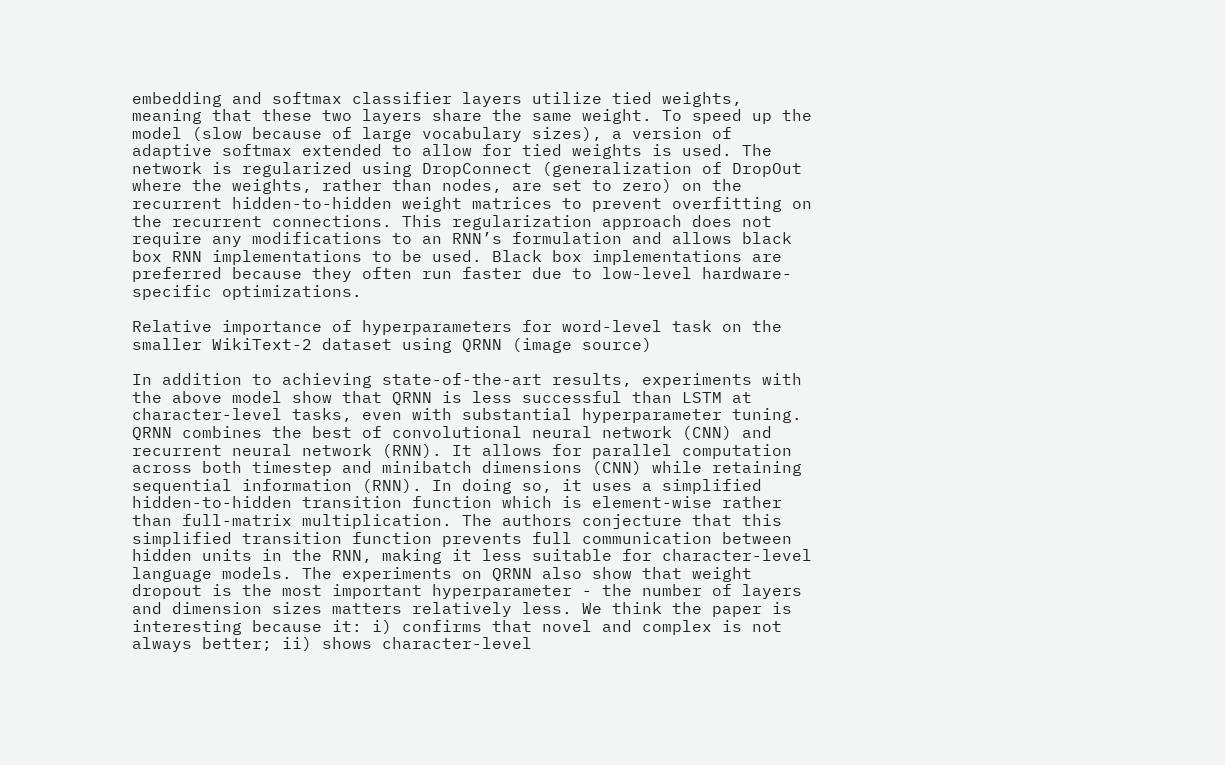embedding and softmax classifier layers utilize tied weights, meaning that these two layers share the same weight. To speed up the model (slow because of large vocabulary sizes), a version of adaptive softmax extended to allow for tied weights is used. The network is regularized using DropConnect (generalization of DropOut where the weights, rather than nodes, are set to zero) on the recurrent hidden-to-hidden weight matrices to prevent overfitting on the recurrent connections. This regularization approach does not require any modifications to an RNN’s formulation and allows black box RNN implementations to be used. Black box implementations are preferred because they often run faster due to low-level hardware-specific optimizations.

Relative importance of hyperparameters for word-level task on the smaller WikiText-2 dataset using QRNN (image source)

In addition to achieving state-of-the-art results, experiments with the above model show that QRNN is less successful than LSTM at character-level tasks, even with substantial hyperparameter tuning. QRNN combines the best of convolutional neural network (CNN) and recurrent neural network (RNN). It allows for parallel computation across both timestep and minibatch dimensions (CNN) while retaining sequential information (RNN). In doing so, it uses a simplified hidden-to-hidden transition function which is element-wise rather than full-matrix multiplication. The authors conjecture that this simplified transition function prevents full communication between hidden units in the RNN, making it less suitable for character-level language models. The experiments on QRNN also show that weight dropout is the most important hyperparameter - the number of layers and dimension sizes matters relatively less. We think the paper is interesting because it: i) confirms that novel and complex is not always better; ii) shows character-level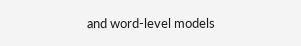and word-level models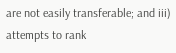are not easily transferable; and iii) attempts to rank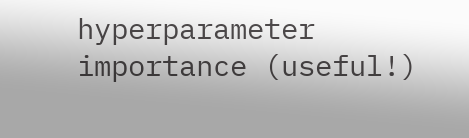hyperparameter importance (useful!)